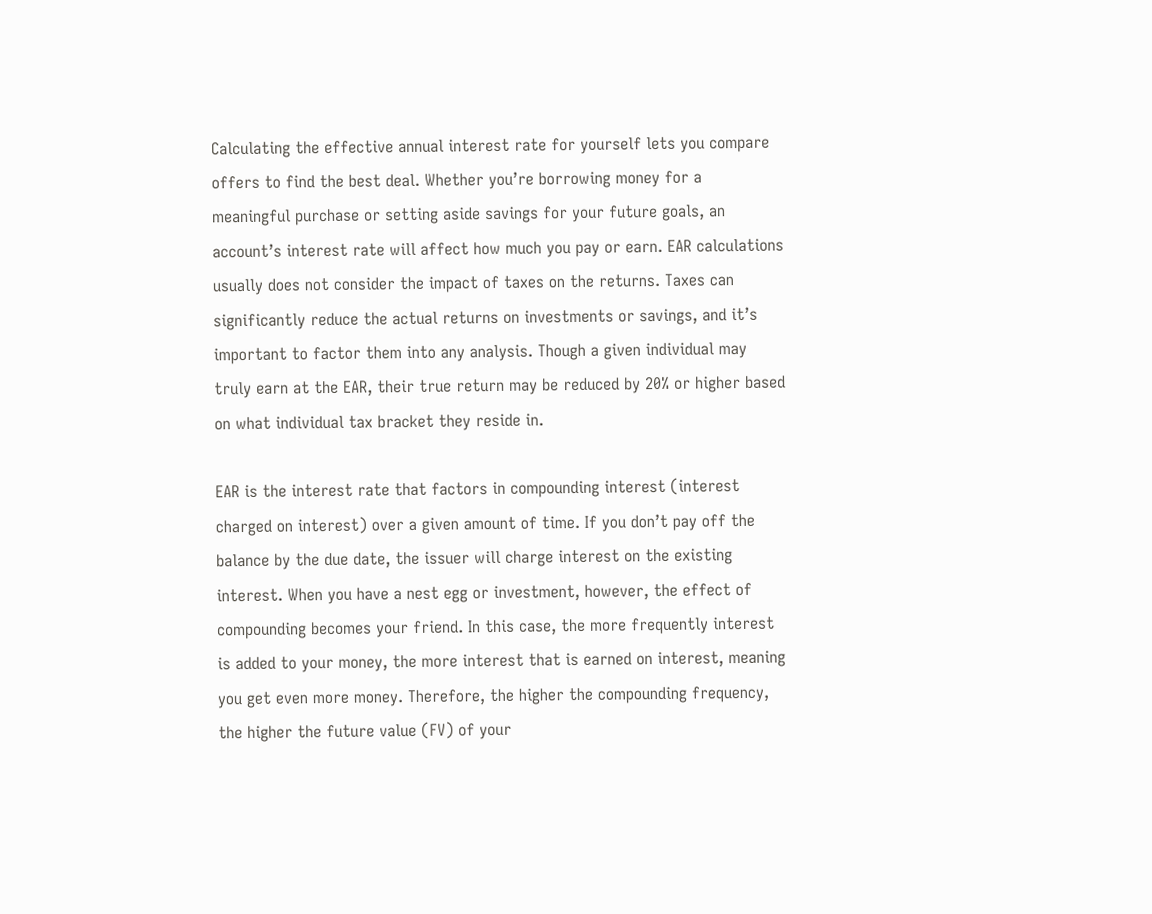Calculating the effective annual interest rate for yourself lets you compare offers to find the best deal. Whether you’re borrowing money for a meaningful purchase or setting aside savings for your future goals, an account’s interest rate will affect how much you pay or earn. EAR calculations usually does not consider the impact of taxes on the returns. Taxes can significantly reduce the actual returns on investments or savings, and it’s important to factor them into any analysis. Though a given individual may truly earn at the EAR, their true return may be reduced by 20% or higher based on what individual tax bracket they reside in.

EAR is the interest rate that factors in compounding interest (interest charged on interest) over a given amount of time. If you don’t pay off the balance by the due date, the issuer will charge interest on the existing interest. When you have a nest egg or investment, however, the effect of compounding becomes your friend. In this case, the more frequently interest is added to your money, the more interest that is earned on interest, meaning you get even more money. Therefore, the higher the compounding frequency, the higher the future value (FV) of your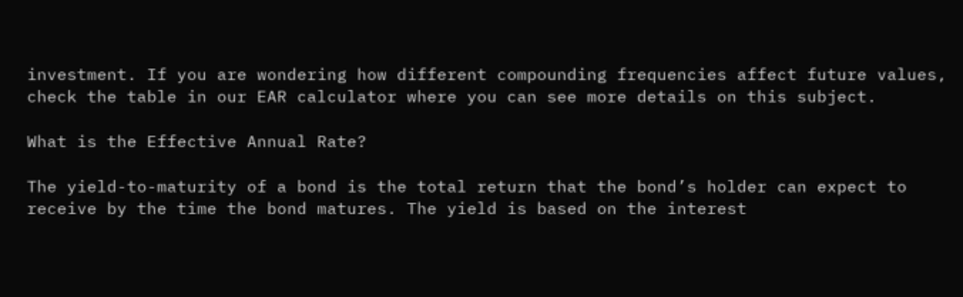investment. If you are wondering how different compounding frequencies affect future values, check the table in our EAR calculator where you can see more details on this subject.

What is the Effective Annual Rate?

The yield-to-maturity of a bond is the total return that the bond’s holder can expect to receive by the time the bond matures. The yield is based on the interest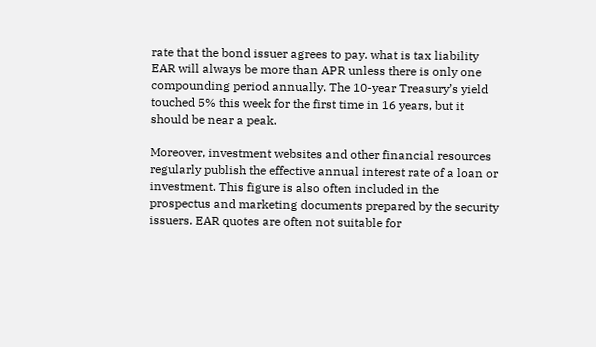rate that the bond issuer agrees to pay. what is tax liability EAR will always be more than APR unless there is only one compounding period annually. The 10-year Treasury’s yield touched 5% this week for the first time in 16 years, but it should be near a peak.

Moreover, investment websites and other financial resources regularly publish the effective annual interest rate of a loan or investment. This figure is also often included in the prospectus and marketing documents prepared by the security issuers. EAR quotes are often not suitable for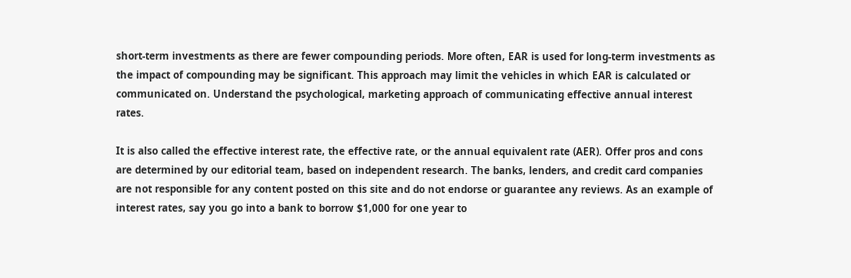short-term investments as there are fewer compounding periods. More often, EAR is used for long-term investments as the impact of compounding may be significant. This approach may limit the vehicles in which EAR is calculated or communicated on. Understand the psychological, marketing approach of communicating effective annual interest rates.

It is also called the effective interest rate, the effective rate, or the annual equivalent rate (AER). Offer pros and cons are determined by our editorial team, based on independent research. The banks, lenders, and credit card companies are not responsible for any content posted on this site and do not endorse or guarantee any reviews. As an example of interest rates, say you go into a bank to borrow $1,000 for one year to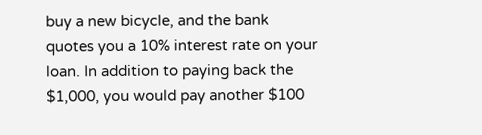buy a new bicycle, and the bank quotes you a 10% interest rate on your loan. In addition to paying back the $1,000, you would pay another $100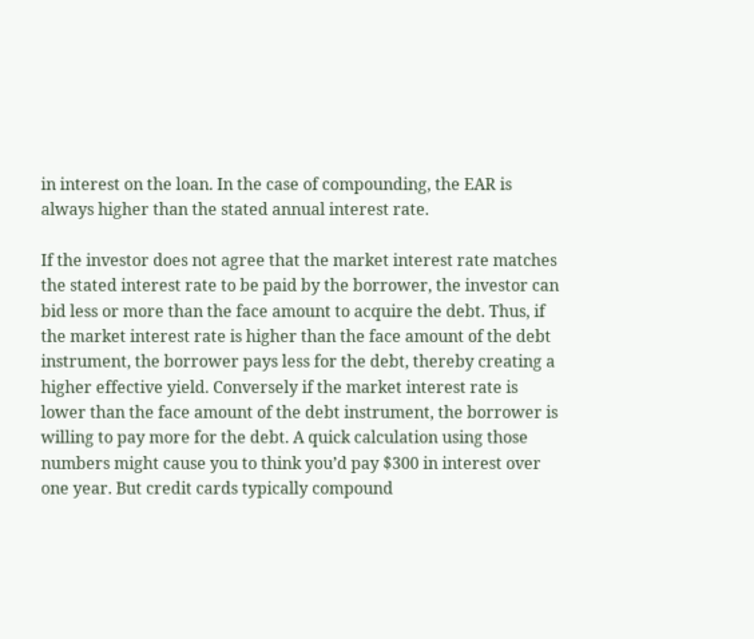in interest on the loan. In the case of compounding, the EAR is always higher than the stated annual interest rate.

If the investor does not agree that the market interest rate matches the stated interest rate to be paid by the borrower, the investor can bid less or more than the face amount to acquire the debt. Thus, if the market interest rate is higher than the face amount of the debt instrument, the borrower pays less for the debt, thereby creating a higher effective yield. Conversely if the market interest rate is lower than the face amount of the debt instrument, the borrower is willing to pay more for the debt. A quick calculation using those numbers might cause you to think you’d pay $300 in interest over one year. But credit cards typically compound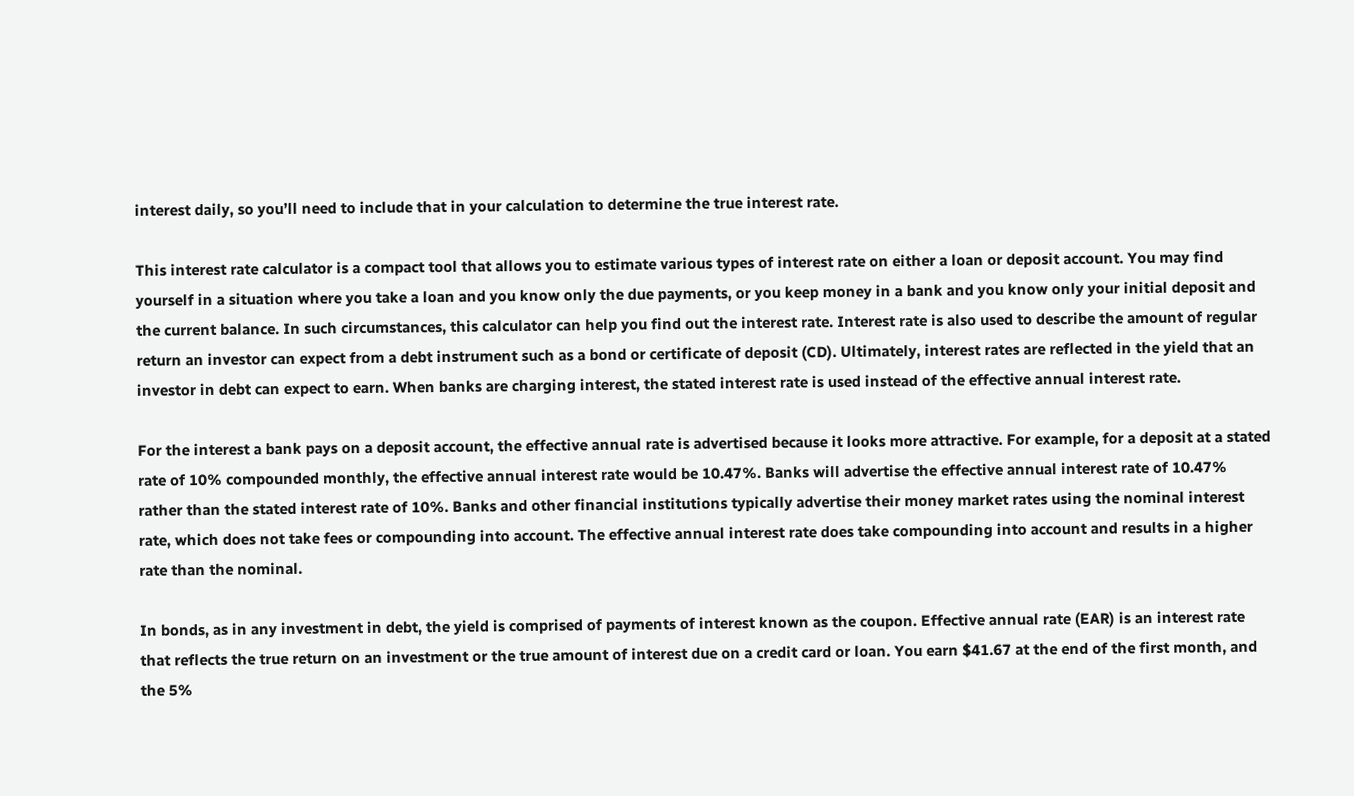interest daily, so you’ll need to include that in your calculation to determine the true interest rate.

This interest rate calculator is a compact tool that allows you to estimate various types of interest rate on either a loan or deposit account. You may find yourself in a situation where you take a loan and you know only the due payments, or you keep money in a bank and you know only your initial deposit and the current balance. In such circumstances, this calculator can help you find out the interest rate. Interest rate is also used to describe the amount of regular return an investor can expect from a debt instrument such as a bond or certificate of deposit (CD). Ultimately, interest rates are reflected in the yield that an investor in debt can expect to earn. When banks are charging interest, the stated interest rate is used instead of the effective annual interest rate.

For the interest a bank pays on a deposit account, the effective annual rate is advertised because it looks more attractive. For example, for a deposit at a stated rate of 10% compounded monthly, the effective annual interest rate would be 10.47%. Banks will advertise the effective annual interest rate of 10.47% rather than the stated interest rate of 10%. Banks and other financial institutions typically advertise their money market rates using the nominal interest rate, which does not take fees or compounding into account. The effective annual interest rate does take compounding into account and results in a higher rate than the nominal.

In bonds, as in any investment in debt, the yield is comprised of payments of interest known as the coupon. Effective annual rate (EAR) is an interest rate that reflects the true return on an investment or the true amount of interest due on a credit card or loan. You earn $41.67 at the end of the first month, and the 5%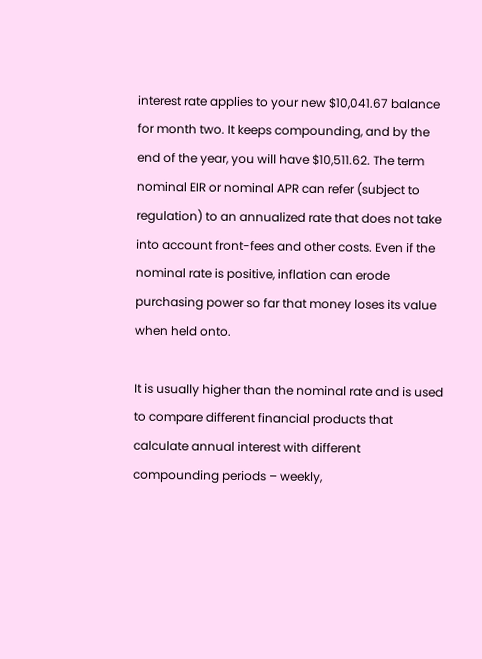interest rate applies to your new $10,041.67 balance for month two. It keeps compounding, and by the end of the year, you will have $10,511.62. The term nominal EIR or nominal APR can refer (subject to regulation) to an annualized rate that does not take into account front-fees and other costs. Even if the nominal rate is positive, inflation can erode purchasing power so far that money loses its value when held onto.

It is usually higher than the nominal rate and is used to compare different financial products that calculate annual interest with different compounding periods – weekly,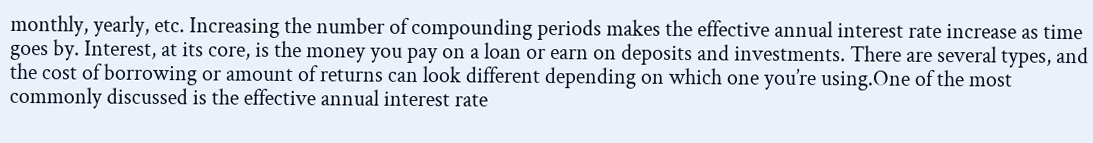monthly, yearly, etc. Increasing the number of compounding periods makes the effective annual interest rate increase as time goes by. Interest, at its core, is the money you pay on a loan or earn on deposits and investments. There are several types, and the cost of borrowing or amount of returns can look different depending on which one you’re using.One of the most commonly discussed is the effective annual interest rate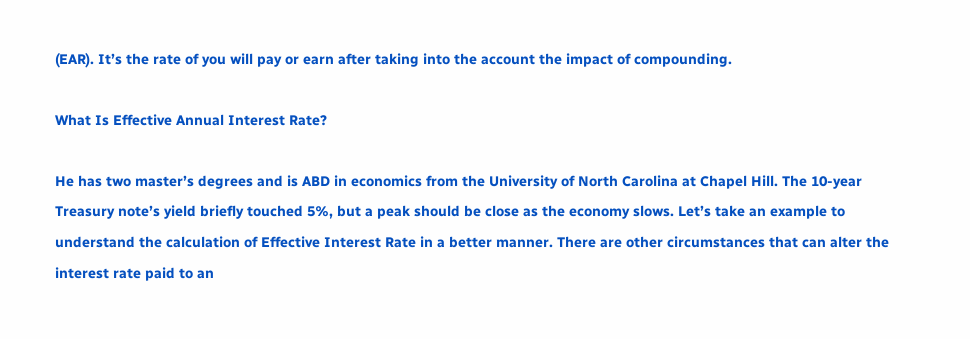(EAR). It’s the rate of you will pay or earn after taking into the account the impact of compounding.

What Is Effective Annual Interest Rate?

He has two master’s degrees and is ABD in economics from the University of North Carolina at Chapel Hill. The 10-year Treasury note’s yield briefly touched 5%, but a peak should be close as the economy slows. Let’s take an example to understand the calculation of Effective Interest Rate in a better manner. There are other circumstances that can alter the interest rate paid to an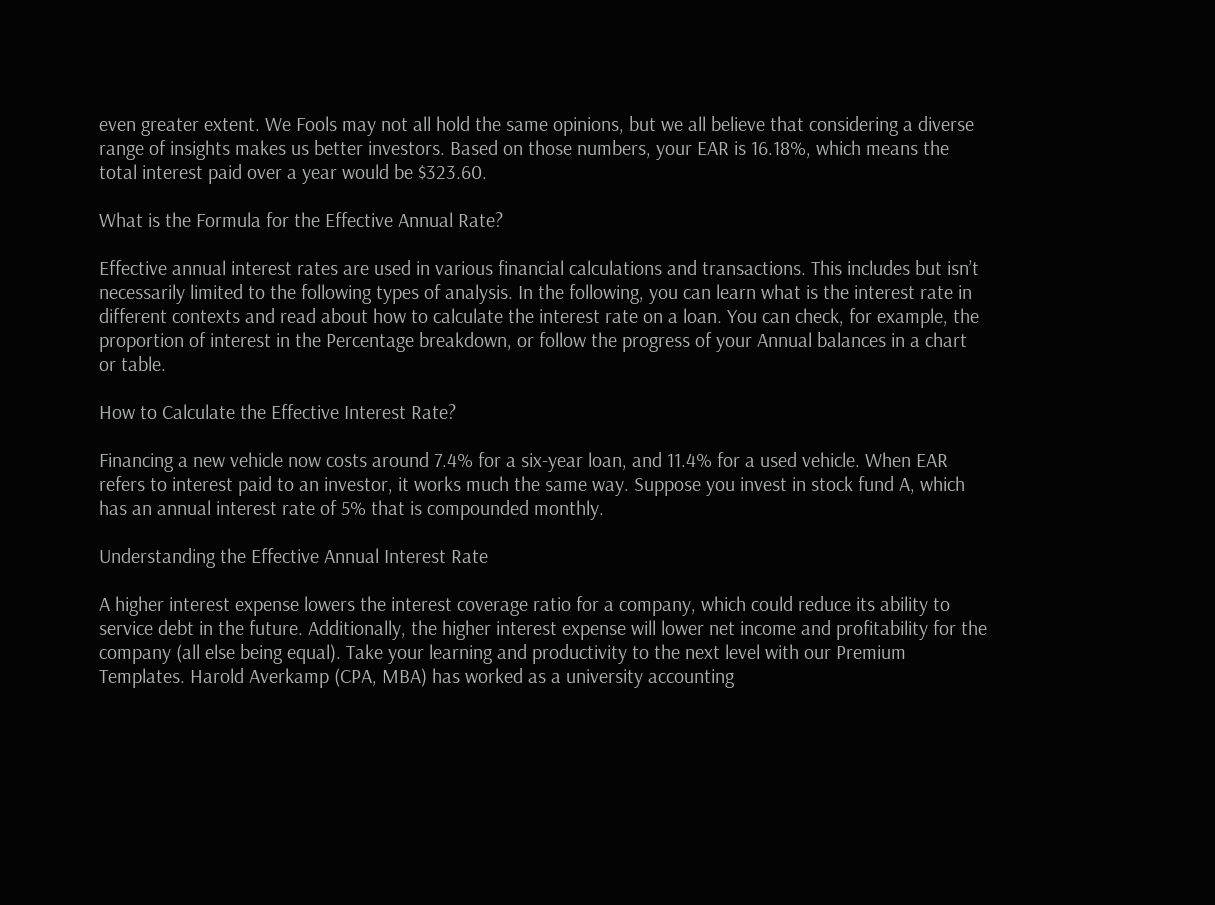even greater extent. We Fools may not all hold the same opinions, but we all believe that considering a diverse range of insights makes us better investors. Based on those numbers, your EAR is 16.18%, which means the total interest paid over a year would be $323.60.

What is the Formula for the Effective Annual Rate?

Effective annual interest rates are used in various financial calculations and transactions. This includes but isn’t necessarily limited to the following types of analysis. In the following, you can learn what is the interest rate in different contexts and read about how to calculate the interest rate on a loan. You can check, for example, the proportion of interest in the Percentage breakdown, or follow the progress of your Annual balances in a chart or table.

How to Calculate the Effective Interest Rate?

Financing a new vehicle now costs around 7.4% for a six-year loan, and 11.4% for a used vehicle. When EAR refers to interest paid to an investor, it works much the same way. Suppose you invest in stock fund A, which has an annual interest rate of 5% that is compounded monthly.

Understanding the Effective Annual Interest Rate

A higher interest expense lowers the interest coverage ratio for a company, which could reduce its ability to service debt in the future. Additionally, the higher interest expense will lower net income and profitability for the company (all else being equal). Take your learning and productivity to the next level with our Premium Templates. Harold Averkamp (CPA, MBA) has worked as a university accounting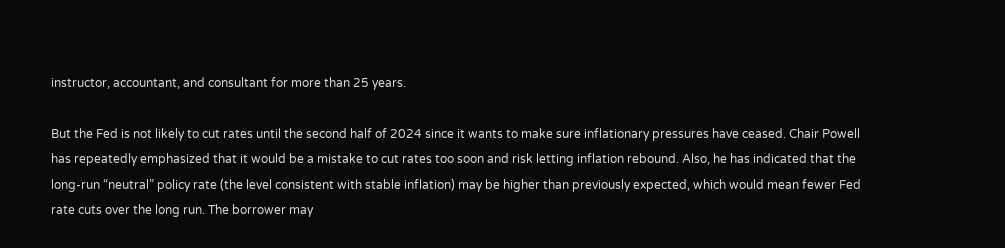instructor, accountant, and consultant for more than 25 years.

But the Fed is not likely to cut rates until the second half of 2024 since it wants to make sure inflationary pressures have ceased. Chair Powell has repeatedly emphasized that it would be a mistake to cut rates too soon and risk letting inflation rebound. Also, he has indicated that the long-run “neutral” policy rate (the level consistent with stable inflation) may be higher than previously expected, which would mean fewer Fed rate cuts over the long run. The borrower may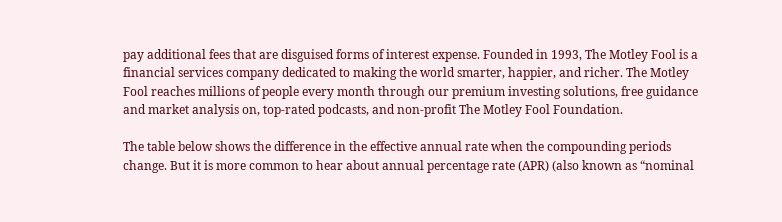pay additional fees that are disguised forms of interest expense. Founded in 1993, The Motley Fool is a financial services company dedicated to making the world smarter, happier, and richer. The Motley Fool reaches millions of people every month through our premium investing solutions, free guidance and market analysis on, top-rated podcasts, and non-profit The Motley Fool Foundation.

The table below shows the difference in the effective annual rate when the compounding periods change. But it is more common to hear about annual percentage rate (APR) (also known as “nominal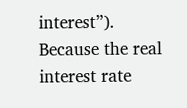interest”). Because the real interest rate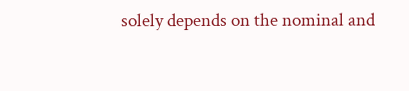solely depends on the nominal and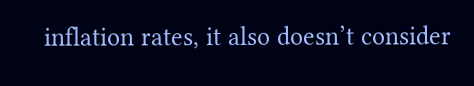inflation rates, it also doesn’t consider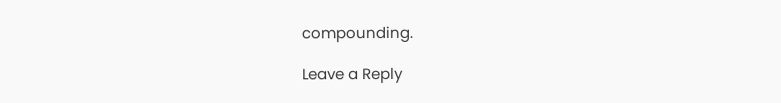compounding.

Leave a Reply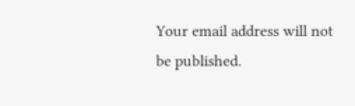Your email address will not be published.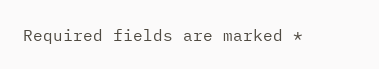Required fields are marked *